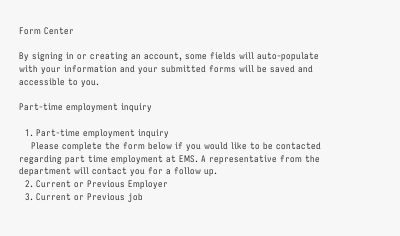Form Center

By signing in or creating an account, some fields will auto-populate with your information and your submitted forms will be saved and accessible to you.

Part-time employment inquiry

  1. Part-time employment inquiry
    Please complete the form below if you would like to be contacted regarding part time employment at EMS. A representative from the department will contact you for a follow up.
  2. Current or Previous Employer
  3. Current or Previous job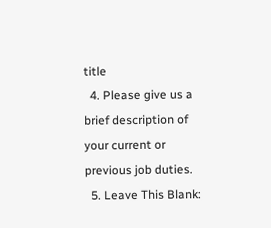title
  4. Please give us a brief description of your current or previous job duties.
  5. Leave This Blank: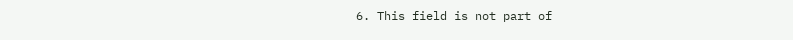6. This field is not part of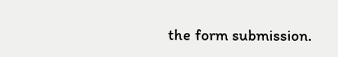the form submission.